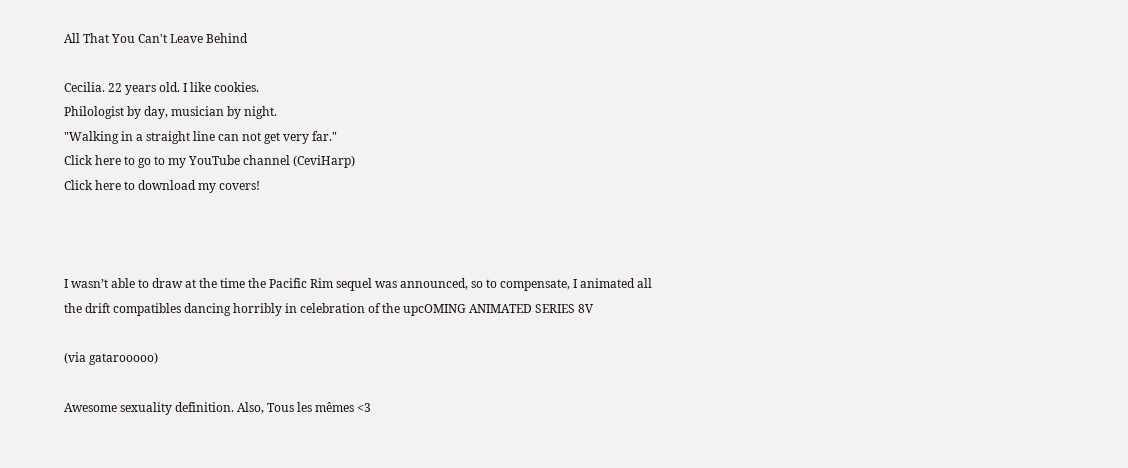All That You Can't Leave Behind

Cecilia. 22 years old. I like cookies.
Philologist by day, musician by night.
"Walking in a straight line can not get very far."
Click here to go to my YouTube channel (CeviHarp)
Click here to download my covers!



I wasn’t able to draw at the time the Pacific Rim sequel was announced, so to compensate, I animated all the drift compatibles dancing horribly in celebration of the upcOMING ANIMATED SERIES 8V

(via gatarooooo)

Awesome sexuality definition. Also, Tous les mêmes <3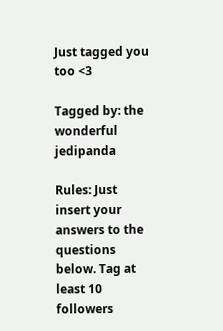Just tagged you too <3

Tagged by: the wonderful jedipanda

Rules: Just insert your answers to the questions below. Tag at least 10 followers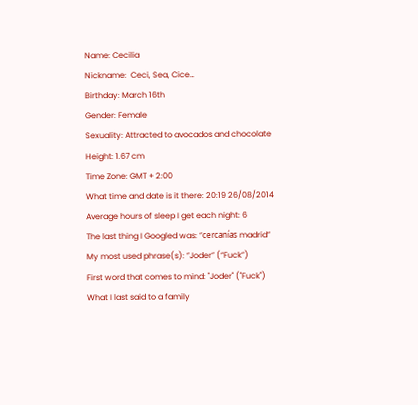Name: Cecilia
Nickname:  Ceci, Sea, Cice…
Birthday: March 16th
Gender: Female
Sexuality: Attracted to avocados and chocolate
Height: 1.67 cm
Time Zone: GMT + 2:00
What time and date is it there: 20:19 26/08/2014
Average hours of sleep I get each night: 6
The last thing I Googled was: ”cercanías madrid”
My most used phrase(s): ”Joder” (“Fuck”)
First word that comes to mind: "Joder" ("Fuck")
What I last said to a family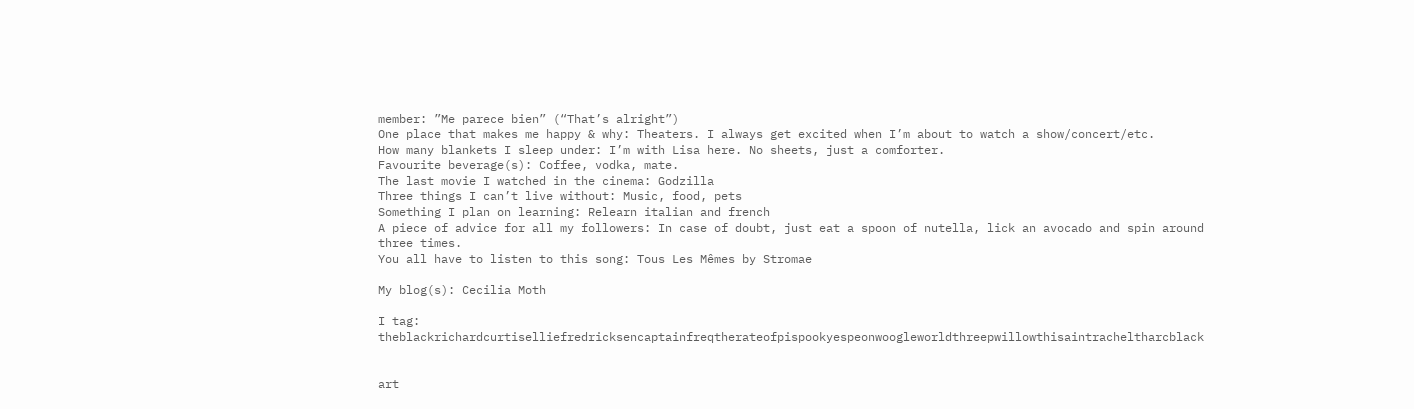member: ”Me parece bien” (“That’s alright”)
One place that makes me happy & why: Theaters. I always get excited when I’m about to watch a show/concert/etc.
How many blankets I sleep under: I’m with Lisa here. No sheets, just a comforter.
Favourite beverage(s): Coffee, vodka, mate.
The last movie I watched in the cinema: Godzilla
Three things I can’t live without: Music, food, pets
Something I plan on learning: Relearn italian and french
A piece of advice for all my followers: In case of doubt, just eat a spoon of nutella, lick an avocado and spin around three times.
You all have to listen to this song: Tous Les Mêmes by Stromae

My blog(s): Cecilia Moth

I tag: theblackrichardcurtiselliefredricksencaptainfreqtherateofpispookyespeonwoogleworldthreepwillowthisaintracheltharcblack


art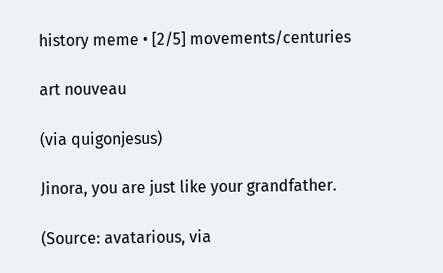history meme • [2/5] movements/centuries

art nouveau

(via quigonjesus)

Jinora, you are just like your grandfather.

(Source: avatarious, via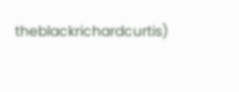theblackrichardcurtis)